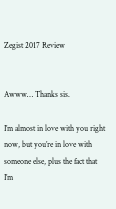Zegist 2017 Review


Awww… Thanks sis.

I’m almost in love with you right now, but you’re in love with someone else, plus the fact that I’m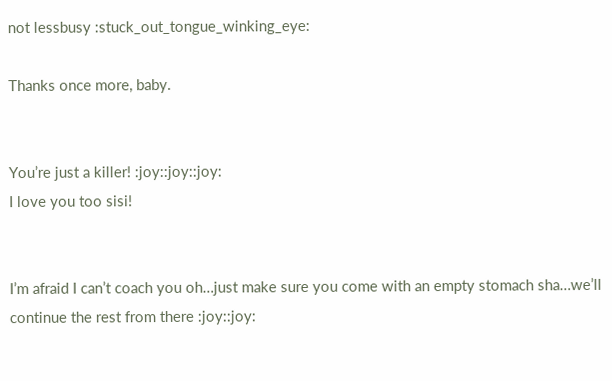not lessbusy :stuck_out_tongue_winking_eye:

Thanks once more, baby.


You’re just a killer! :joy::joy::joy:
I love you too sisi!


I’m afraid I can’t coach you oh…just make sure you come with an empty stomach sha…we’ll continue the rest from there :joy::joy: